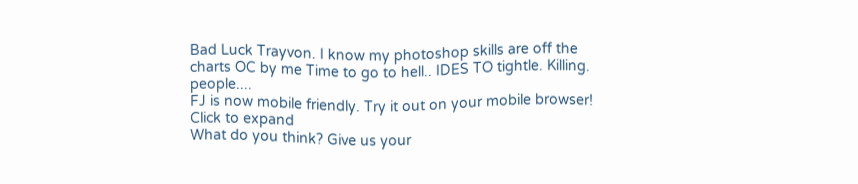Bad Luck Trayvon. I know my photoshop skills are off the charts OC by me Time to go to hell.. IDES TO tightle. Killing. people....
FJ is now mobile friendly. Try it out on your mobile browser!
Click to expand
What do you think? Give us your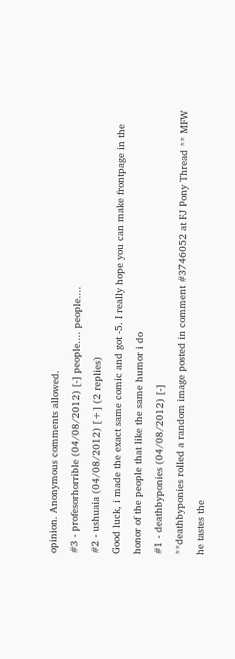opinion. Anonymous comments allowed.
#3 - profesorhorrible (04/08/2012) [-] people.... people....
#2 - ushuaia (04/08/2012) [+] (2 replies)
Good luck, i made the exact same comic and got -5. I really hope you can make frontpage in the honor of the people that like the same humor i do
#1 - deathbyponies (04/08/2012) [-]
**deathbyponies rolled a random image posted in comment #3746052 at FJ Pony Thread ** MFW he tastes the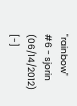"rainbow"
#6 - sjorin (06/14/2012) [-]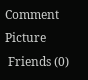Comment Picture
 Friends (0)